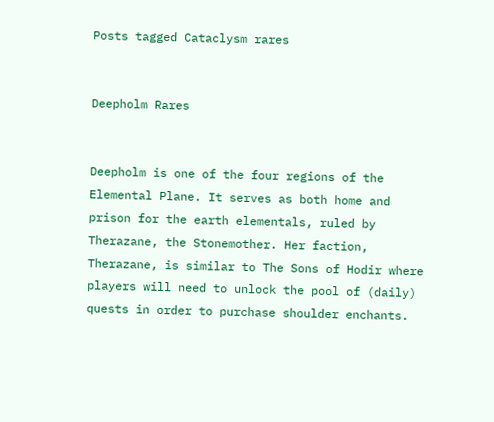Posts tagged Cataclysm rares


Deepholm Rares


Deepholm is one of the four regions of the Elemental Plane. It serves as both home and prison for the earth elementals, ruled by Therazane, the Stonemother. Her faction, Therazane, is similar to The Sons of Hodir where players will need to unlock the pool of (daily) quests in order to purchase shoulder enchants.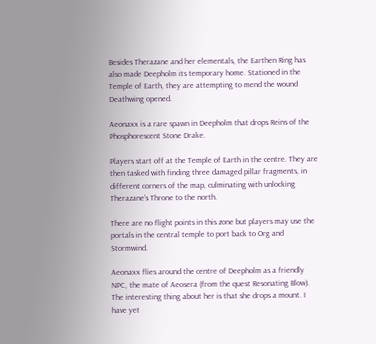Besides Therazane and her elementals, the Earthen Ring has also made Deepholm its temporary home. Stationed in the Temple of Earth, they are attempting to mend the wound Deathwing opened.

Aeonaxx is a rare spawn in Deepholm that drops Reins of the Phosphorescent Stone Drake.

Players start off at the Temple of Earth in the centre. They are then tasked with finding three damaged pillar fragments, in different corners of the map, culminating with unlocking Therazane’s Throne to the north.

There are no flight points in this zone but players may use the portals in the central temple to port back to Org and Stormwind.

Aeonaxx flies around the centre of Deepholm as a friendly NPC, the mate of Aeosera (from the quest Resonating Blow). The interesting thing about her is that she drops a mount. I have yet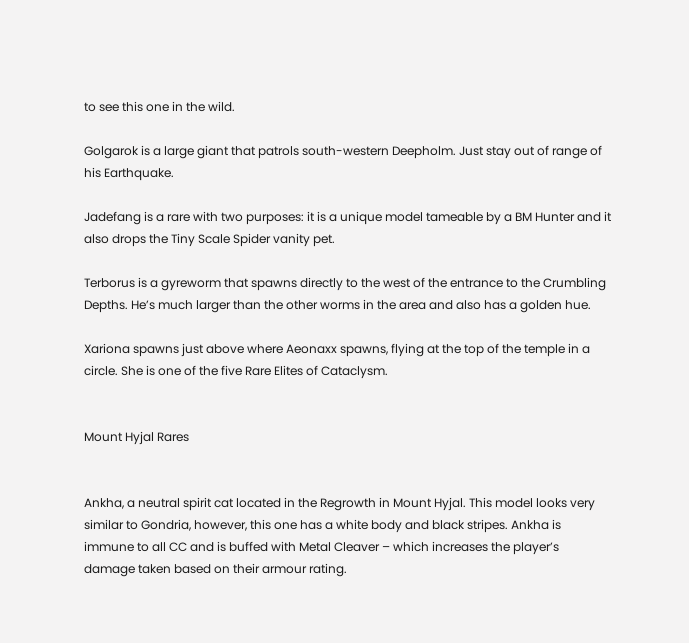to see this one in the wild.

Golgarok is a large giant that patrols south-western Deepholm. Just stay out of range of his Earthquake.

Jadefang is a rare with two purposes: it is a unique model tameable by a BM Hunter and it also drops the Tiny Scale Spider vanity pet.

Terborus is a gyreworm that spawns directly to the west of the entrance to the Crumbling Depths. He’s much larger than the other worms in the area and also has a golden hue.

Xariona spawns just above where Aeonaxx spawns, flying at the top of the temple in a circle. She is one of the five Rare Elites of Cataclysm.


Mount Hyjal Rares


Ankha, a neutral spirit cat located in the Regrowth in Mount Hyjal. This model looks very similar to Gondria, however, this one has a white body and black stripes. Ankha is immune to all CC and is buffed with Metal Cleaver – which increases the player’s damage taken based on their armour rating.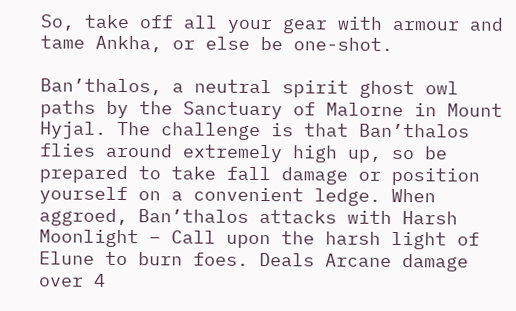So, take off all your gear with armour and tame Ankha, or else be one-shot.

Ban’thalos, a neutral spirit ghost owl paths by the Sanctuary of Malorne in Mount Hyjal. The challenge is that Ban’thalos flies around extremely high up, so be prepared to take fall damage or position yourself on a convenient ledge. When aggroed, Ban’thalos attacks with Harsh Moonlight – Call upon the harsh light of Elune to burn foes. Deals Arcane damage over 4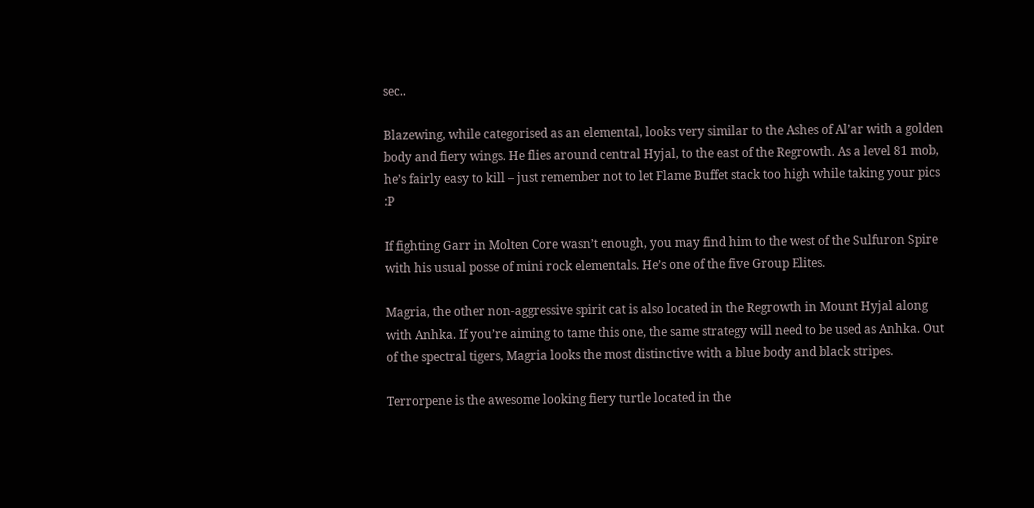sec..

Blazewing, while categorised as an elemental, looks very similar to the Ashes of Al’ar with a golden body and fiery wings. He flies around central Hyjal, to the east of the Regrowth. As a level 81 mob, he’s fairly easy to kill – just remember not to let Flame Buffet stack too high while taking your pics :P

If fighting Garr in Molten Core wasn’t enough, you may find him to the west of the Sulfuron Spire with his usual posse of mini rock elementals. He’s one of the five Group Elites.

Magria, the other non-aggressive spirit cat is also located in the Regrowth in Mount Hyjal along with Anhka. If you’re aiming to tame this one, the same strategy will need to be used as Anhka. Out of the spectral tigers, Magria looks the most distinctive with a blue body and black stripes.

Terrorpene is the awesome looking fiery turtle located in the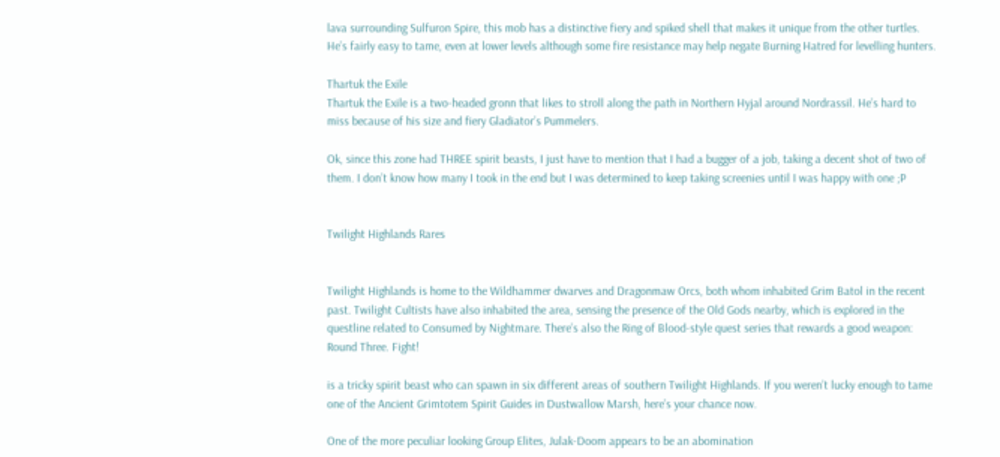lava surrounding Sulfuron Spire, this mob has a distinctive fiery and spiked shell that makes it unique from the other turtles. He’s fairly easy to tame, even at lower levels although some fire resistance may help negate Burning Hatred for levelling hunters.

Thartuk the Exile
Thartuk the Exile is a two-headed gronn that likes to stroll along the path in Northern Hyjal around Nordrassil. He’s hard to miss because of his size and fiery Gladiator’s Pummelers.

Ok, since this zone had THREE spirit beasts, I just have to mention that I had a bugger of a job, taking a decent shot of two of them. I don’t know how many I took in the end but I was determined to keep taking screenies until I was happy with one ;P


Twilight Highlands Rares


Twilight Highlands is home to the Wildhammer dwarves and Dragonmaw Orcs, both whom inhabited Grim Batol in the recent past. Twilight Cultists have also inhabited the area, sensing the presence of the Old Gods nearby, which is explored in the questline related to Consumed by Nightmare. There’s also the Ring of Blood-style quest series that rewards a good weapon: Round Three. Fight!

is a tricky spirit beast who can spawn in six different areas of southern Twilight Highlands. If you weren’t lucky enough to tame one of the Ancient Grimtotem Spirit Guides in Dustwallow Marsh, here’s your chance now.

One of the more peculiar looking Group Elites, Julak-Doom appears to be an abomination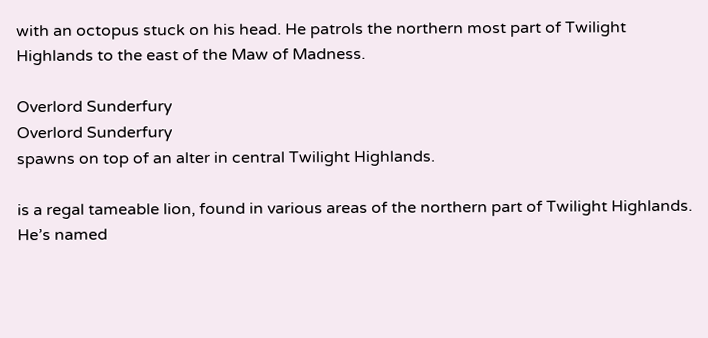with an octopus stuck on his head. He patrols the northern most part of Twilight Highlands to the east of the Maw of Madness.

Overlord Sunderfury
Overlord Sunderfury
spawns on top of an alter in central Twilight Highlands.

is a regal tameable lion, found in various areas of the northern part of Twilight Highlands. He’s named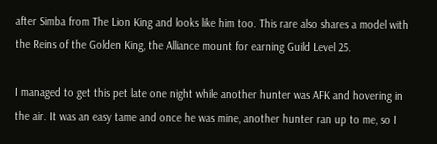after Simba from The Lion King and looks like him too. This rare also shares a model with the Reins of the Golden King, the Alliance mount for earning Guild Level 25.

I managed to get this pet late one night while another hunter was AFK and hovering in the air. It was an easy tame and once he was mine, another hunter ran up to me, so I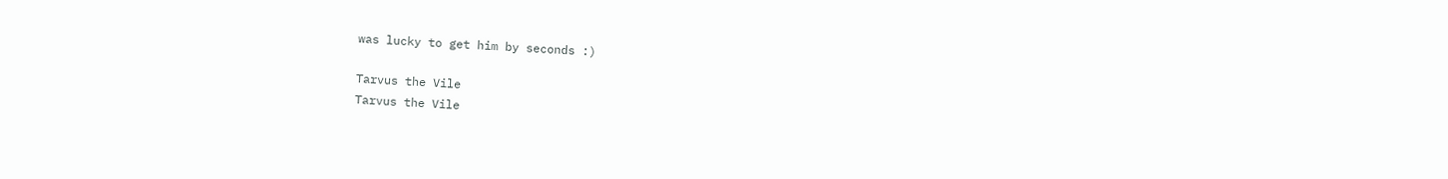was lucky to get him by seconds :)

Tarvus the Vile
Tarvus the Vile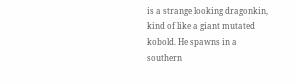is a strange looking dragonkin, kind of like a giant mutated kobold. He spawns in a southern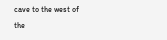cave to the west of the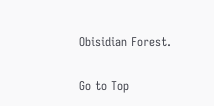Obisidian Forest.

Go to Top